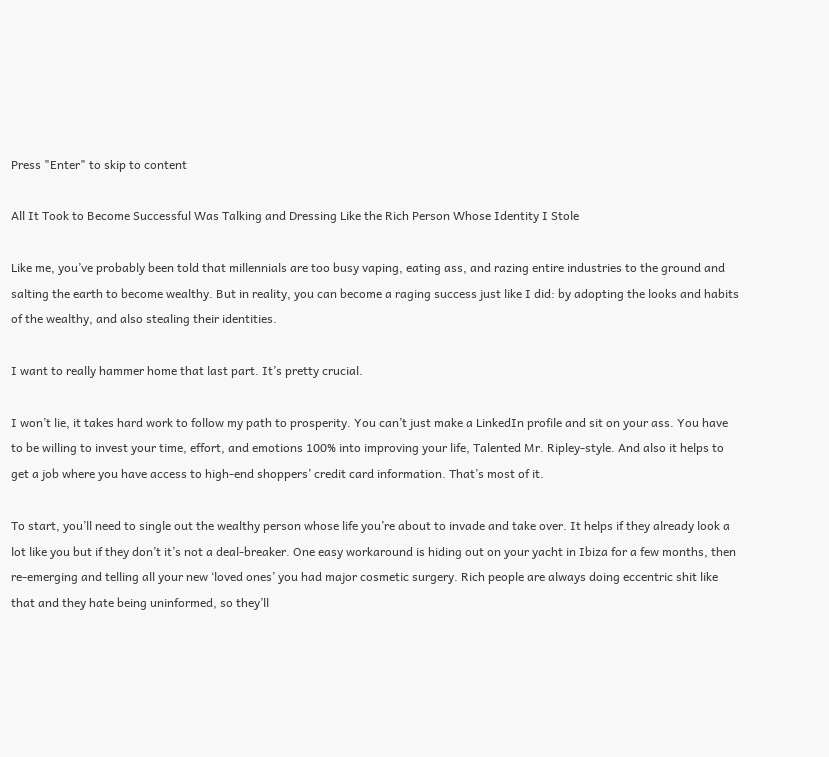Press "Enter" to skip to content

All It Took to Become Successful Was Talking and Dressing Like the Rich Person Whose Identity I Stole

Like me, you’ve probably been told that millennials are too busy vaping, eating ass, and razing entire industries to the ground and salting the earth to become wealthy. But in reality, you can become a raging success just like I did: by adopting the looks and habits of the wealthy, and also stealing their identities.

I want to really hammer home that last part. It’s pretty crucial.

I won’t lie, it takes hard work to follow my path to prosperity. You can’t just make a LinkedIn profile and sit on your ass. You have to be willing to invest your time, effort, and emotions 100% into improving your life, Talented Mr. Ripley-style. And also it helps to get a job where you have access to high-end shoppers’ credit card information. That’s most of it.

To start, you’ll need to single out the wealthy person whose life you’re about to invade and take over. It helps if they already look a lot like you but if they don’t it’s not a deal-breaker. One easy workaround is hiding out on your yacht in Ibiza for a few months, then re-emerging and telling all your new ‘loved ones’ you had major cosmetic surgery. Rich people are always doing eccentric shit like that and they hate being uninformed, so they’ll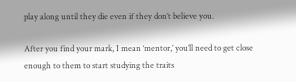play along until they die even if they don’t believe you.

After you find your mark, I mean ‘mentor,’ you’ll need to get close enough to them to start studying the traits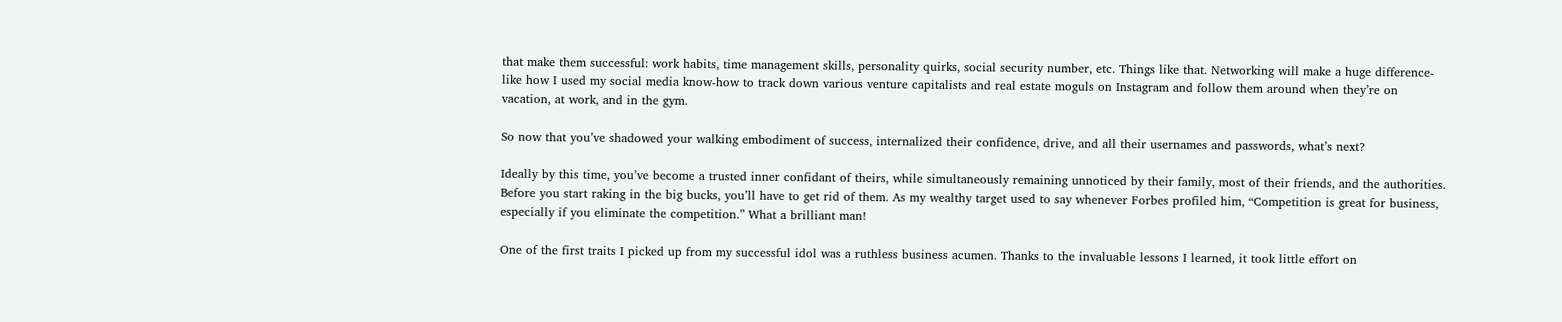that make them successful: work habits, time management skills, personality quirks, social security number, etc. Things like that. Networking will make a huge difference- like how I used my social media know-how to track down various venture capitalists and real estate moguls on Instagram and follow them around when they’re on vacation, at work, and in the gym.

So now that you’ve shadowed your walking embodiment of success, internalized their confidence, drive, and all their usernames and passwords, what’s next?

Ideally by this time, you’ve become a trusted inner confidant of theirs, while simultaneously remaining unnoticed by their family, most of their friends, and the authorities. Before you start raking in the big bucks, you’ll have to get rid of them. As my wealthy target used to say whenever Forbes profiled him, “Competition is great for business, especially if you eliminate the competition.” What a brilliant man!

One of the first traits I picked up from my successful idol was a ruthless business acumen. Thanks to the invaluable lessons I learned, it took little effort on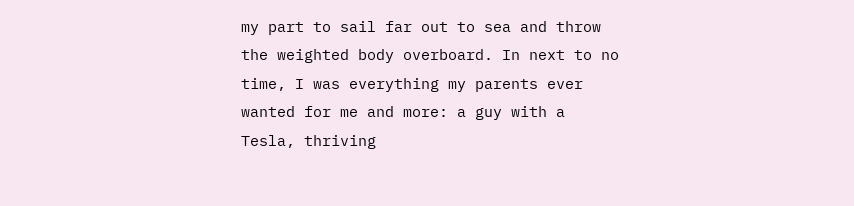my part to sail far out to sea and throw the weighted body overboard. In next to no time, I was everything my parents ever wanted for me and more: a guy with a Tesla, thriving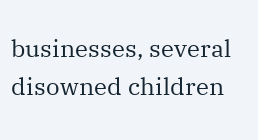businesses, several disowned children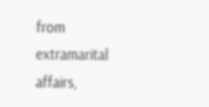from extramarital affairs,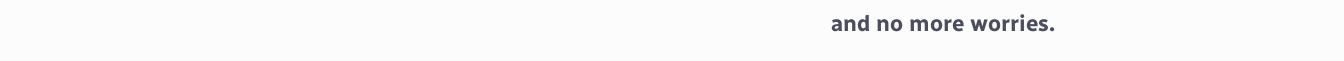and no more worries.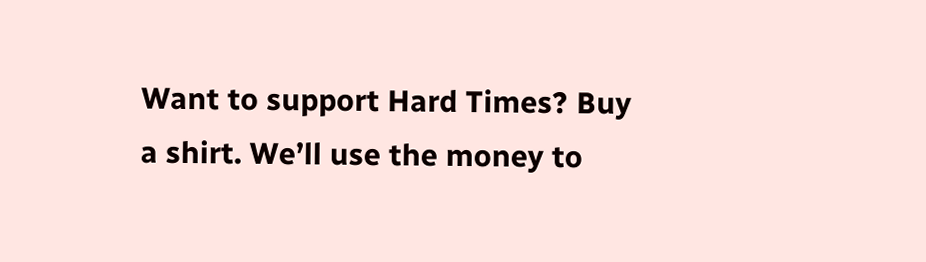Want to support Hard Times? Buy a shirt. We’ll use the money to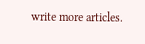write more articles.